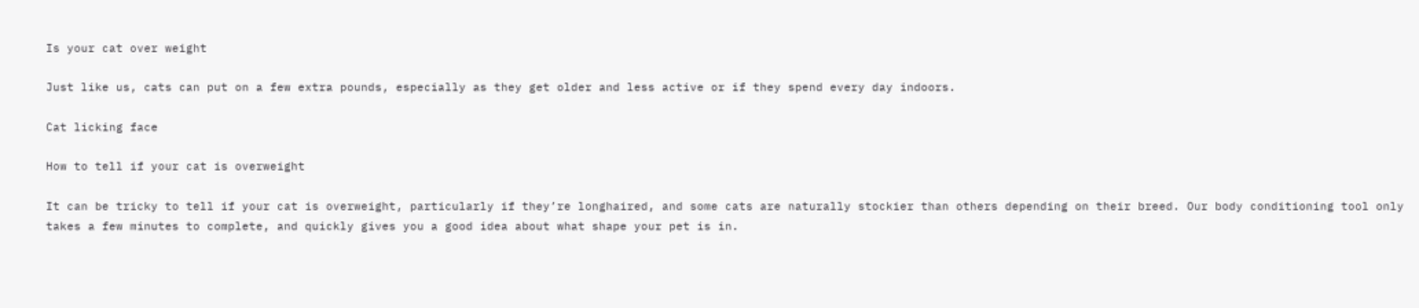Is your cat over weight

Just like us, cats can put on a few extra pounds, especially as they get older and less active or if they spend every day indoors.

Cat licking face

How to tell if your cat is overweight

It can be tricky to tell if your cat is overweight, particularly if they’re longhaired, and some cats are naturally stockier than others depending on their breed. Our body conditioning tool only takes a few minutes to complete, and quickly gives you a good idea about what shape your pet is in.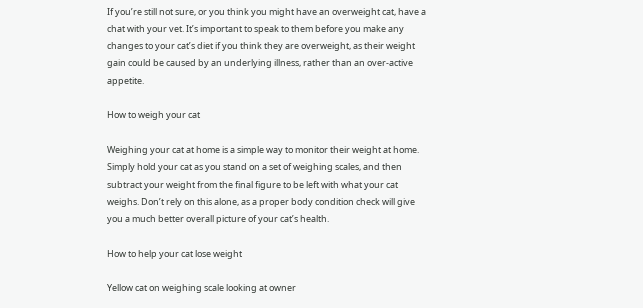If you’re still not sure, or you think you might have an overweight cat, have a chat with your vet. It’s important to speak to them before you make any changes to your cat’s diet if you think they are overweight, as their weight gain could be caused by an underlying illness, rather than an over-active appetite.

How to weigh your cat

Weighing your cat at home is a simple way to monitor their weight at home. Simply hold your cat as you stand on a set of weighing scales, and then subtract your weight from the final figure to be left with what your cat weighs. Don’t rely on this alone, as a proper body condition check will give you a much better overall picture of your cat’s health.

How to help your cat lose weight

Yellow cat on weighing scale looking at owner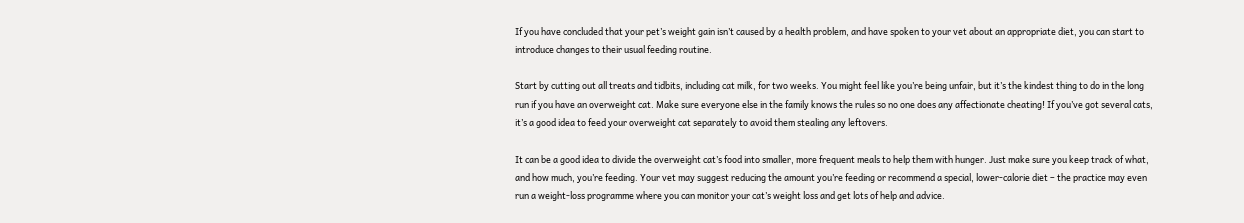If you have concluded that your pet’s weight gain isn’t caused by a health problem, and have spoken to your vet about an appropriate diet, you can start to introduce changes to their usual feeding routine.

Start by cutting out all treats and tidbits, including cat milk, for two weeks. You might feel like you’re being unfair, but it’s the kindest thing to do in the long run if you have an overweight cat. Make sure everyone else in the family knows the rules so no one does any affectionate cheating! If you’ve got several cats, it’s a good idea to feed your overweight cat separately to avoid them stealing any leftovers.

It can be a good idea to divide the overweight cat’s food into smaller, more frequent meals to help them with hunger. Just make sure you keep track of what, and how much, you’re feeding. Your vet may suggest reducing the amount you’re feeding or recommend a special, lower-calorie diet – the practice may even run a weight-loss programme where you can monitor your cat’s weight loss and get lots of help and advice.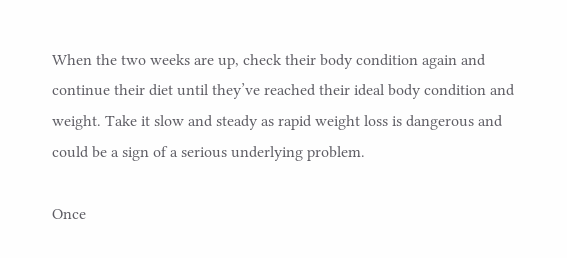When the two weeks are up, check their body condition again and continue their diet until they’ve reached their ideal body condition and weight. Take it slow and steady as rapid weight loss is dangerous and could be a sign of a serious underlying problem.

Once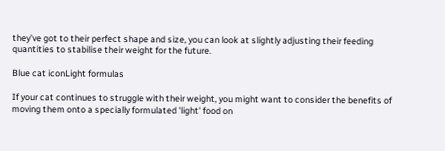they’ve got to their perfect shape and size, you can look at slightly adjusting their feeding quantities to stabilise their weight for the future.

Blue cat iconLight formulas

If your cat continues to struggle with their weight, you might want to consider the benefits of moving them onto a specially formulated 'light' food on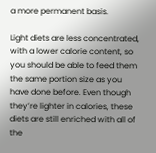a more permanent basis.

Light diets are less concentrated, with a lower calorie content, so you should be able to feed them the same portion size as you have done before. Even though they’re lighter in calories, these diets are still enriched with all of the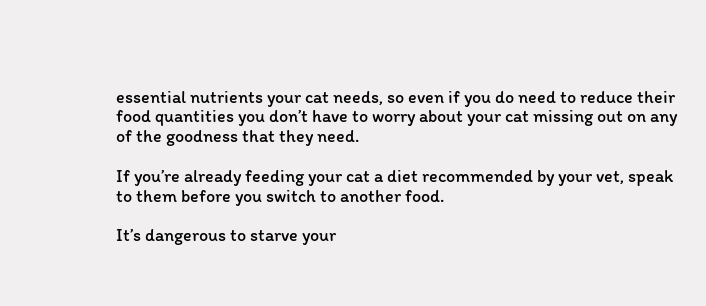essential nutrients your cat needs, so even if you do need to reduce their food quantities you don’t have to worry about your cat missing out on any of the goodness that they need.

If you’re already feeding your cat a diet recommended by your vet, speak to them before you switch to another food.

It’s dangerous to starve your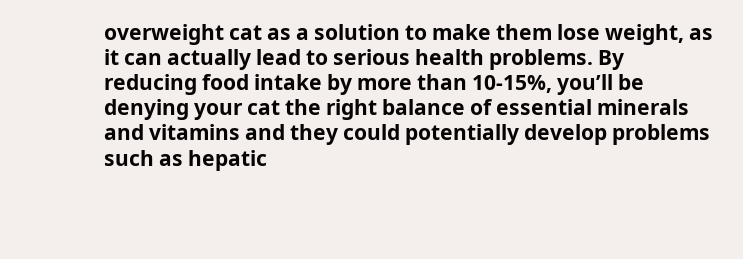overweight cat as a solution to make them lose weight, as it can actually lead to serious health problems. By reducing food intake by more than 10-15%, you’ll be denying your cat the right balance of essential minerals and vitamins and they could potentially develop problems such as hepatic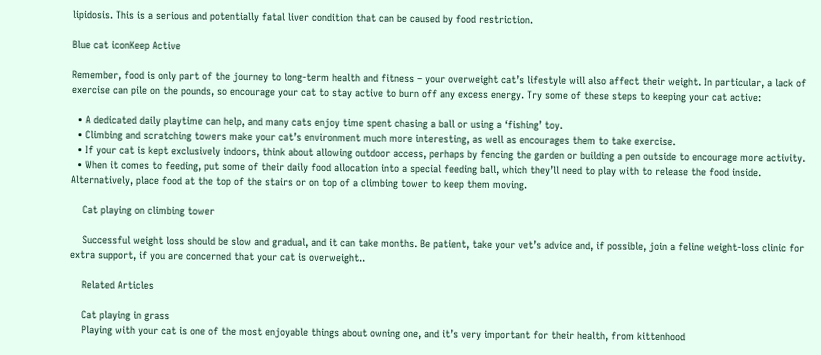lipidosis. This is a serious and potentially fatal liver condition that can be caused by food restriction.

Blue cat iconKeep Active

Remember, food is only part of the journey to long-term health and fitness – your overweight cat’s lifestyle will also affect their weight. In particular, a lack of exercise can pile on the pounds, so encourage your cat to stay active to burn off any excess energy. Try some of these steps to keeping your cat active:

  • A dedicated daily playtime can help, and many cats enjoy time spent chasing a ball or using a ‘fishing’ toy.
  • Climbing and scratching towers make your cat’s environment much more interesting, as well as encourages them to take exercise.
  • If your cat is kept exclusively indoors, think about allowing outdoor access, perhaps by fencing the garden or building a pen outside to encourage more activity.
  • When it comes to feeding, put some of their daily food allocation into a special feeding ball, which they’ll need to play with to release the food inside. Alternatively, place food at the top of the stairs or on top of a climbing tower to keep them moving.

    Cat playing on climbing tower

    Successful weight loss should be slow and gradual, and it can take months. Be patient, take your vet’s advice and, if possible, join a feline weight-loss clinic for extra support, if you are concerned that your cat is overweight..

    Related Articles

    Cat playing in grass
    Playing with your cat is one of the most enjoyable things about owning one, and it’s very important for their health, from kittenhood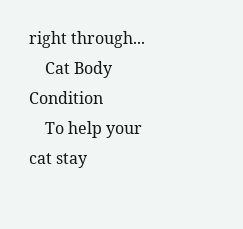right through...
    Cat Body Condition
    To help your cat stay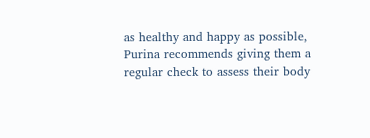as healthy and happy as possible, Purina recommends giving them a regular check to assess their body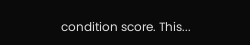condition score. This...